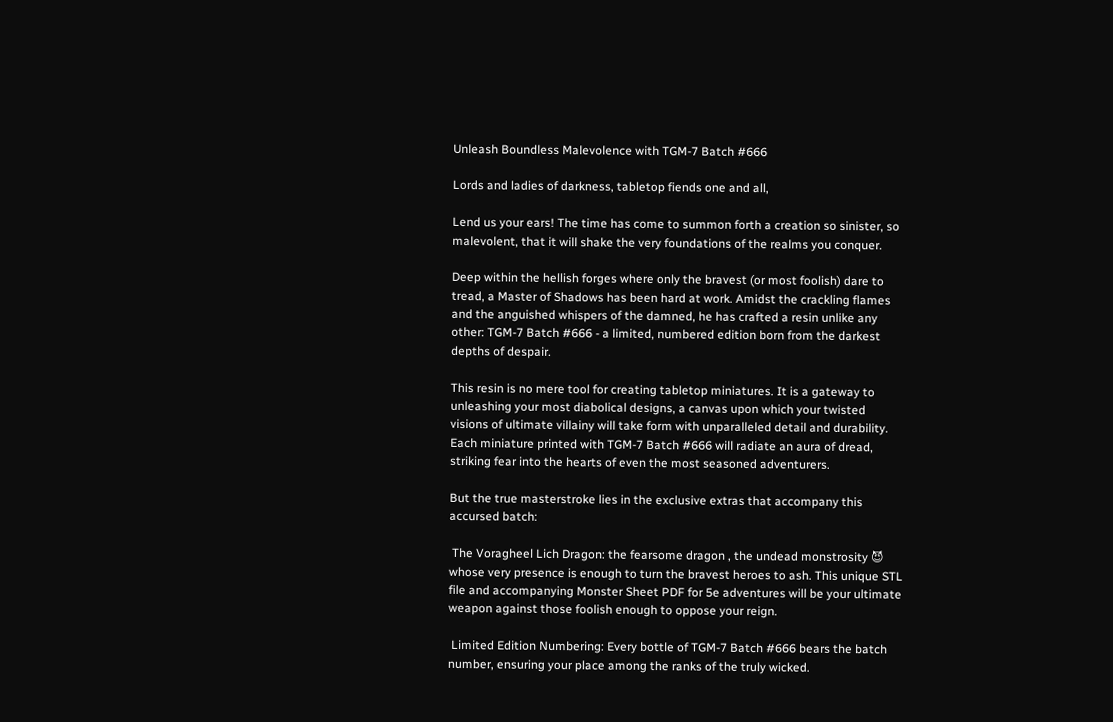Unleash Boundless Malevolence with TGM-7 Batch #666

Lords and ladies of darkness, tabletop fiends one and all,

Lend us your ears! The time has come to summon forth a creation so sinister, so malevolent, that it will shake the very foundations of the realms you conquer.

Deep within the hellish forges where only the bravest (or most foolish) dare to tread, a Master of Shadows has been hard at work. Amidst the crackling flames and the anguished whispers of the damned, he has crafted a resin unlike any other: TGM-7 Batch #666 - a limited, numbered edition born from the darkest depths of despair.

This resin is no mere tool for creating tabletop miniatures. It is a gateway to unleashing your most diabolical designs, a canvas upon which your twisted visions of ultimate villainy will take form with unparalleled detail and durability. Each miniature printed with TGM-7 Batch #666 will radiate an aura of dread, striking fear into the hearts of even the most seasoned adventurers.

But the true masterstroke lies in the exclusive extras that accompany this accursed batch:

 The Voragheel Lich Dragon: the fearsome dragon , the undead monstrosity 😈 whose very presence is enough to turn the bravest heroes to ash. This unique STL file and accompanying Monster Sheet PDF for 5e adventures will be your ultimate weapon against those foolish enough to oppose your reign.

 Limited Edition Numbering: Every bottle of TGM-7 Batch #666 bears the batch number, ensuring your place among the ranks of the truly wicked.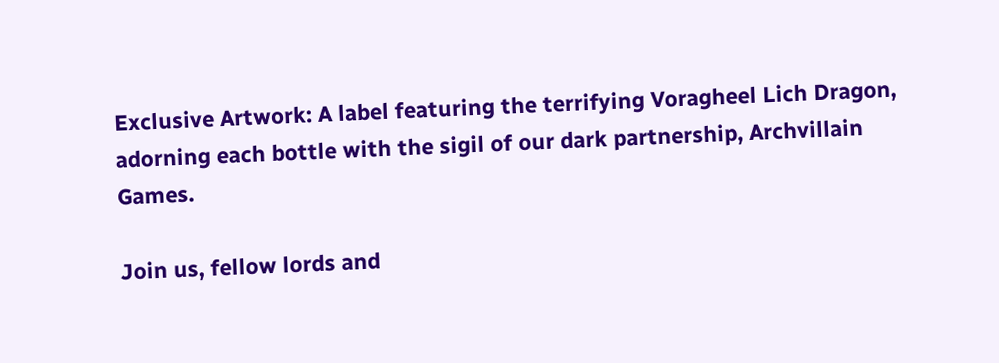Exclusive Artwork: A label featuring the terrifying Voragheel Lich Dragon, adorning each bottle with the sigil of our dark partnership, Archvillain Games.

Join us, fellow lords and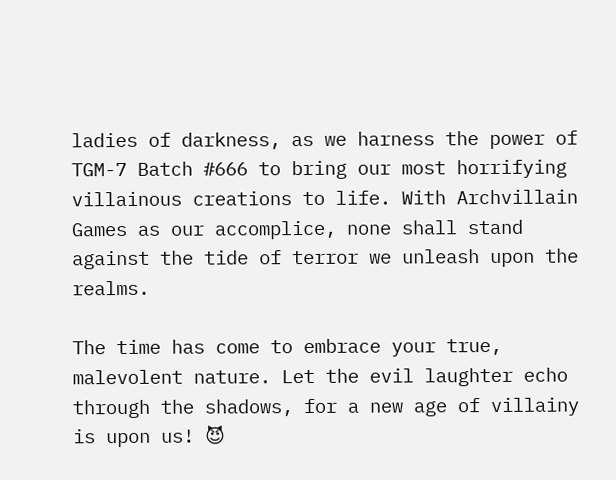ladies of darkness, as we harness the power of TGM-7 Batch #666 to bring our most horrifying villainous creations to life. With Archvillain Games as our accomplice, none shall stand against the tide of terror we unleash upon the realms.

The time has come to embrace your true, malevolent nature. Let the evil laughter echo through the shadows, for a new age of villainy is upon us! 😈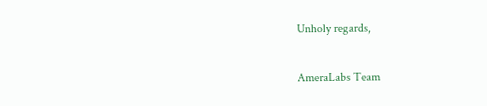Unholy regards,

AmeraLabs Team